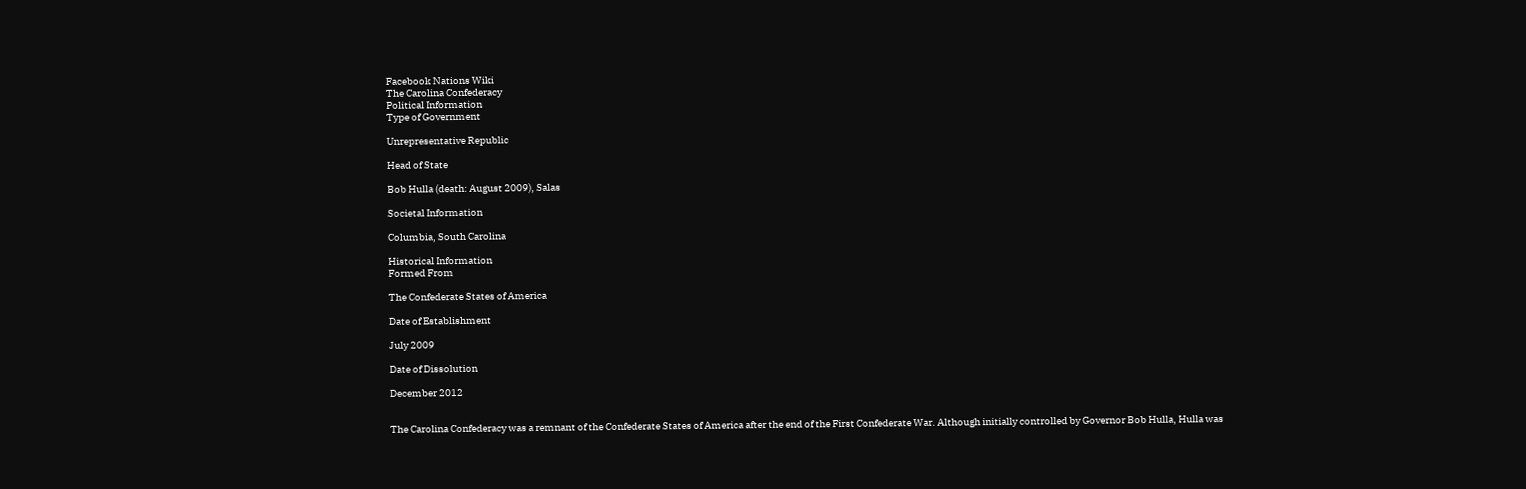Facebook Nations Wiki
The Carolina Confederacy
Political Information
Type of Government

Unrepresentative Republic

Head of State

Bob Hulla (death: August 2009), Salas

Societal Information

Columbia, South Carolina

Historical Information
Formed From

The Confederate States of America

Date of Establishment

July 2009

Date of Dissolution

December 2012


The Carolina Confederacy was a remnant of the Confederate States of America after the end of the First Confederate War. Although initially controlled by Governor Bob Hulla, Hulla was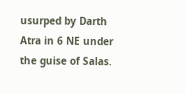usurped by Darth Atra in 6 NE under the guise of Salas.